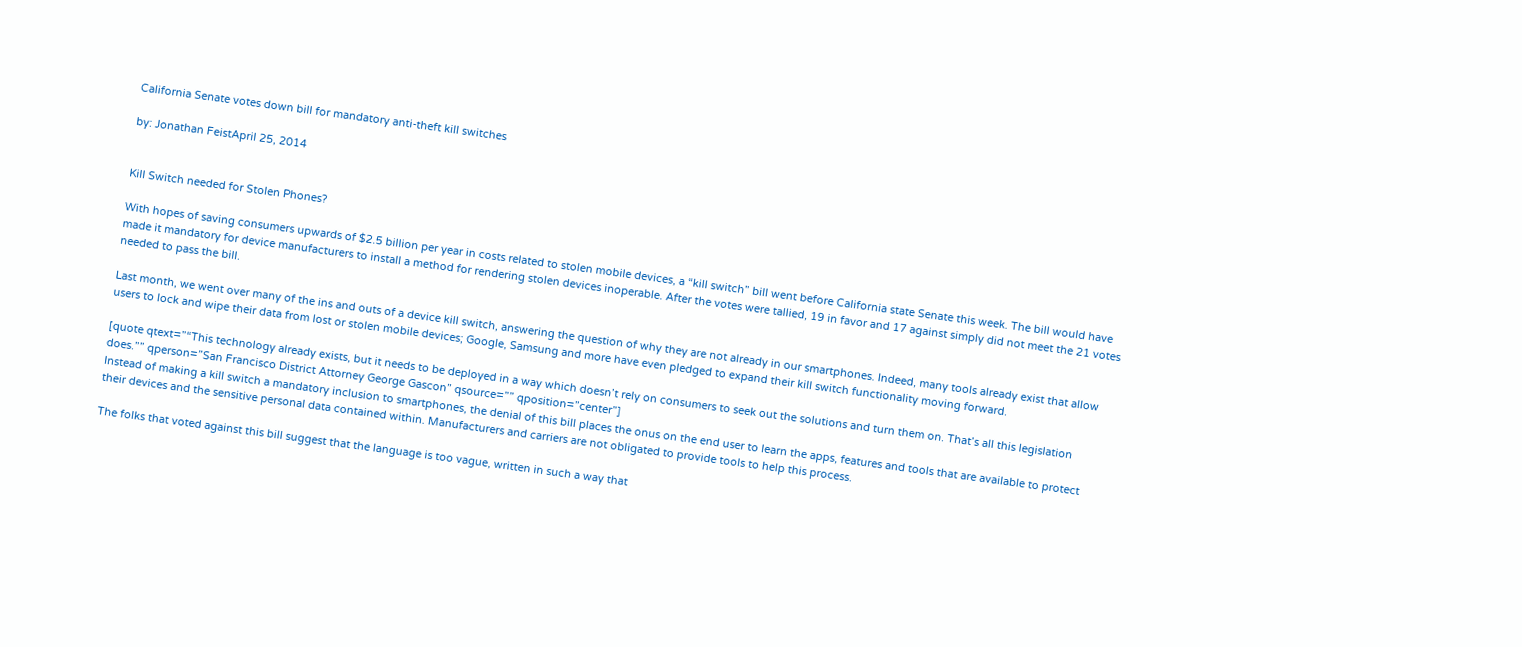California Senate votes down bill for mandatory anti-theft kill switches

by: Jonathan FeistApril 25, 2014


Kill Switch needed for Stolen Phones?

With hopes of saving consumers upwards of $2.5 billion per year in costs related to stolen mobile devices, a “kill switch” bill went before California state Senate this week. The bill would have made it mandatory for device manufacturers to install a method for rendering stolen devices inoperable. After the votes were tallied, 19 in favor and 17 against simply did not meet the 21 votes needed to pass the bill.

Last month, we went over many of the ins and outs of a device kill switch, answering the question of why they are not already in our smartphones. Indeed, many tools already exist that allow users to lock and wipe their data from lost or stolen mobile devices; Google, Samsung and more have even pledged to expand their kill switch functionality moving forward.

[quote qtext=”“This technology already exists, but it needs to be deployed in a way which doesn’t rely on consumers to seek out the solutions and turn them on. That’s all this legislation does.”” qperson=”San Francisco District Attorney George Gascon” qsource=”” qposition=”center”]
Instead of making a kill switch a mandatory inclusion to smartphones, the denial of this bill places the onus on the end user to learn the apps, features and tools that are available to protect their devices and the sensitive personal data contained within. Manufacturers and carriers are not obligated to provide tools to help this process.

The folks that voted against this bill suggest that the language is too vague, written in such a way that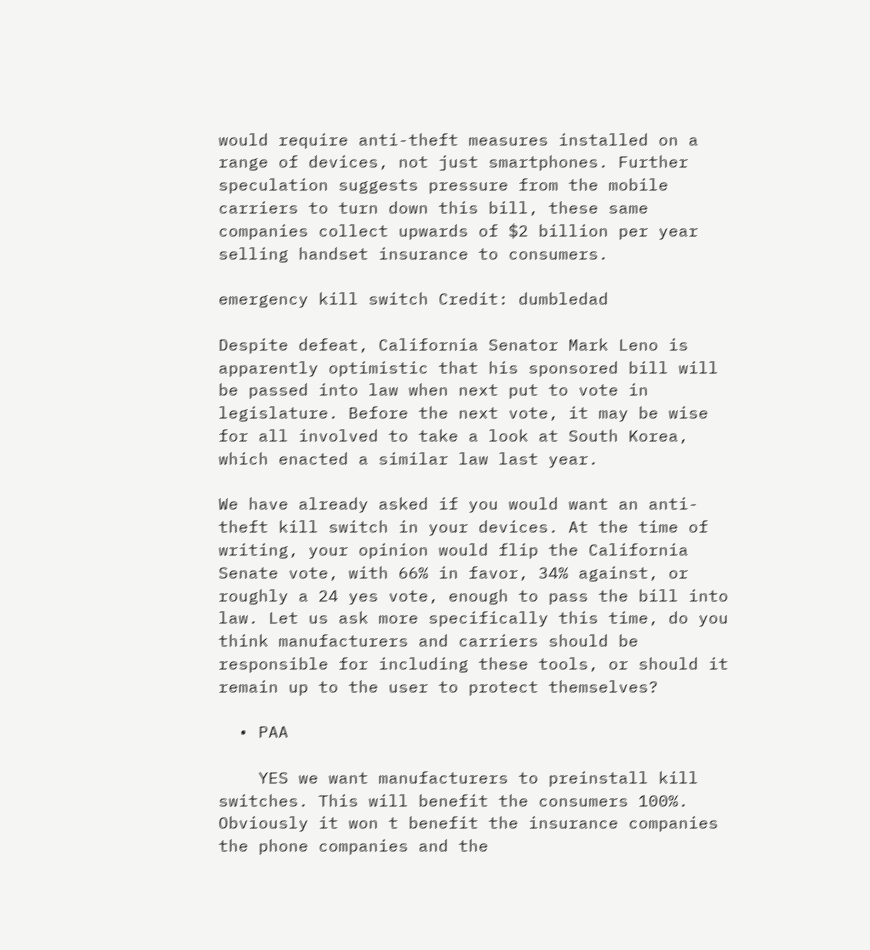would require anti-theft measures installed on a range of devices, not just smartphones. Further speculation suggests pressure from the mobile carriers to turn down this bill, these same companies collect upwards of $2 billion per year selling handset insurance to consumers.

emergency kill switch Credit: dumbledad

Despite defeat, California Senator Mark Leno is apparently optimistic that his sponsored bill will be passed into law when next put to vote in legislature. Before the next vote, it may be wise for all involved to take a look at South Korea, which enacted a similar law last year.

We have already asked if you would want an anti-theft kill switch in your devices. At the time of writing, your opinion would flip the California Senate vote, with 66% in favor, 34% against, or roughly a 24 yes vote, enough to pass the bill into law. Let us ask more specifically this time, do you think manufacturers and carriers should be responsible for including these tools, or should it remain up to the user to protect themselves?

  • PAA

    YES we want manufacturers to preinstall kill switches. This will benefit the consumers 100%. Obviously it won t benefit the insurance companies the phone companies and the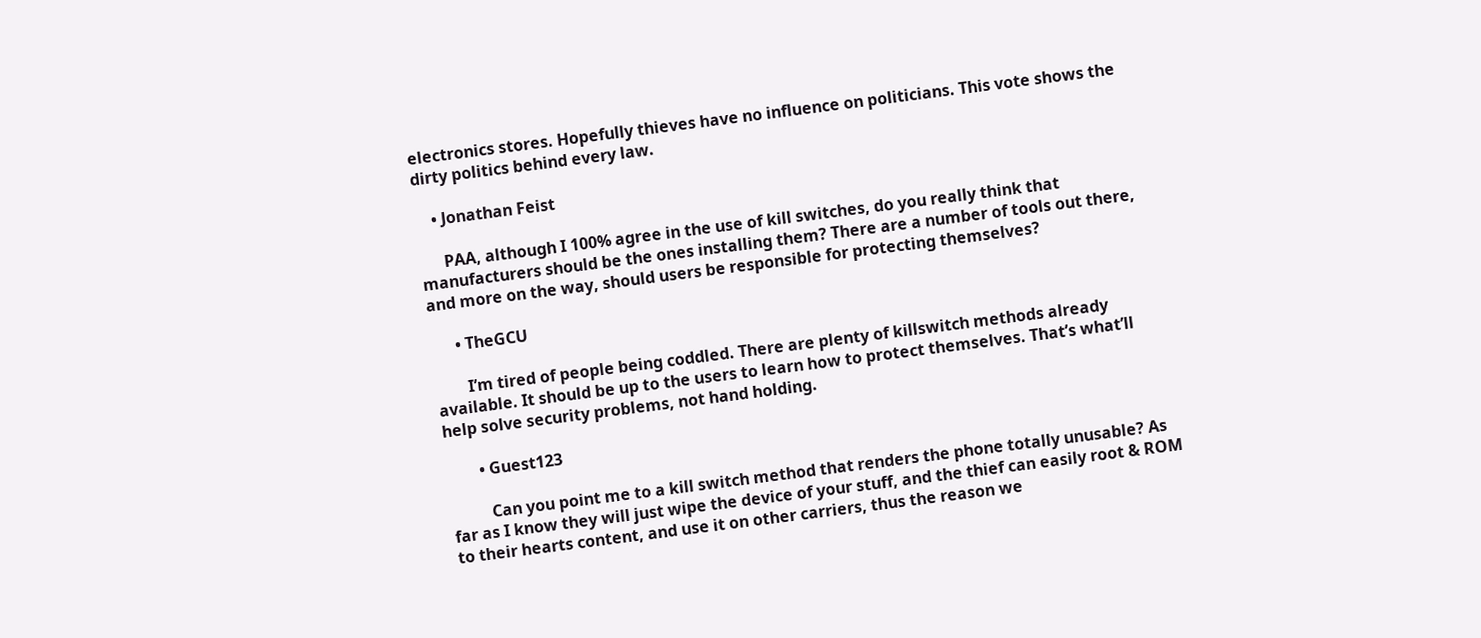electronics stores. Hopefully thieves have no influence on politicians. This vote shows the dirty politics behind every law.

    • Jonathan Feist

      PAA, although I 100% agree in the use of kill switches, do you really think that manufacturers should be the ones installing them? There are a number of tools out there, and more on the way, should users be responsible for protecting themselves?

      • TheGCU

        I’m tired of people being coddled. There are plenty of killswitch methods already available. It should be up to the users to learn how to protect themselves. That’s what’ll help solve security problems, not hand holding.

        • Guest123

          Can you point me to a kill switch method that renders the phone totally unusable? As far as I know they will just wipe the device of your stuff, and the thief can easily root & ROM to their hearts content, and use it on other carriers, thus the reason we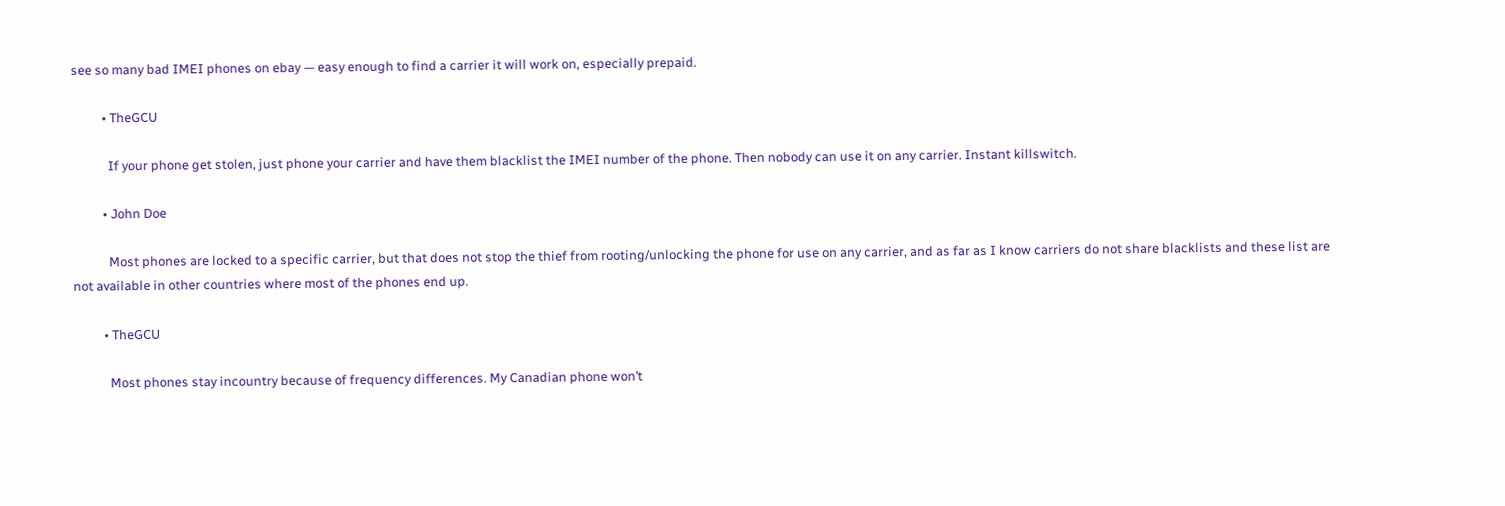see so many bad IMEI phones on ebay — easy enough to find a carrier it will work on, especially prepaid.

          • TheGCU

            If your phone get stolen, just phone your carrier and have them blacklist the IMEI number of the phone. Then nobody can use it on any carrier. Instant killswitch.

          • John Doe

            Most phones are locked to a specific carrier, but that does not stop the thief from rooting/unlocking the phone for use on any carrier, and as far as I know carriers do not share blacklists and these list are not available in other countries where most of the phones end up.

          • TheGCU

            Most phones stay incountry because of frequency differences. My Canadian phone won’t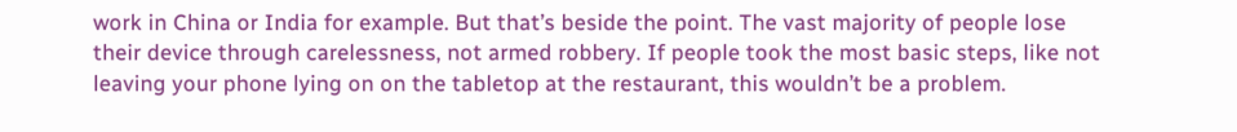work in China or India for example. But that’s beside the point. The vast majority of people lose their device through carelessness, not armed robbery. If people took the most basic steps, like not leaving your phone lying on on the tabletop at the restaurant, this wouldn’t be a problem.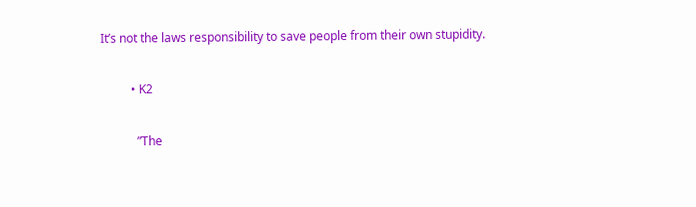It’s not the laws responsibility to save people from their own stupidity.

          • K2

            ”The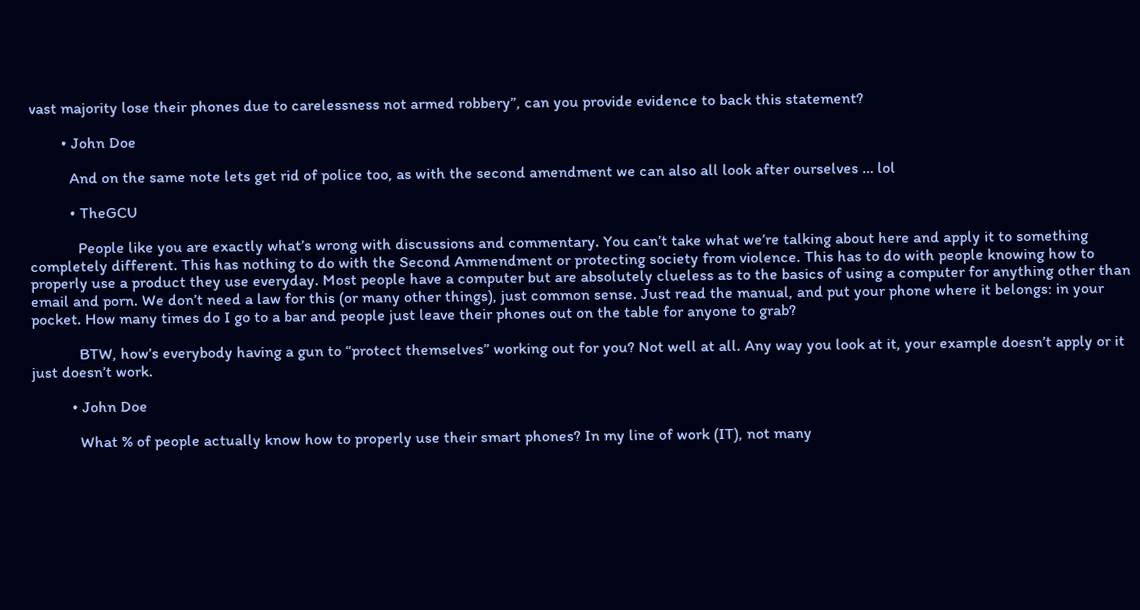vast majority lose their phones due to carelessness not armed robbery”, can you provide evidence to back this statement?

        • John Doe

          And on the same note lets get rid of police too, as with the second amendment we can also all look after ourselves … lol

          • TheGCU

            People like you are exactly what’s wrong with discussions and commentary. You can’t take what we’re talking about here and apply it to something completely different. This has nothing to do with the Second Ammendment or protecting society from violence. This has to do with people knowing how to properly use a product they use everyday. Most people have a computer but are absolutely clueless as to the basics of using a computer for anything other than email and porn. We don’t need a law for this (or many other things), just common sense. Just read the manual, and put your phone where it belongs: in your pocket. How many times do I go to a bar and people just leave their phones out on the table for anyone to grab?

            BTW, how’s everybody having a gun to “protect themselves” working out for you? Not well at all. Any way you look at it, your example doesn’t apply or it just doesn’t work.

          • John Doe

            What % of people actually know how to properly use their smart phones? In my line of work (IT), not many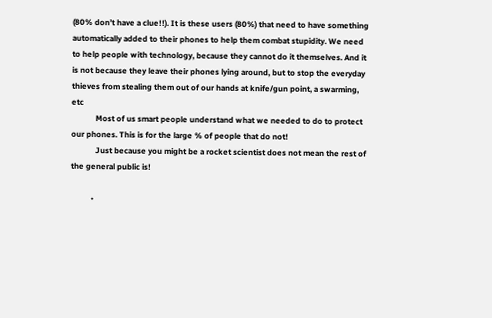(80% don’t have a clue!!). It is these users (80%) that need to have something automatically added to their phones to help them combat stupidity. We need to help people with technology, because they cannot do it themselves. And it is not because they leave their phones lying around, but to stop the everyday thieves from stealing them out of our hands at knife/gun point, a swarming, etc
            Most of us smart people understand what we needed to do to protect our phones. This is for the large % of people that do not!
            Just because you might be a rocket scientist does not mean the rest of the general public is!

          •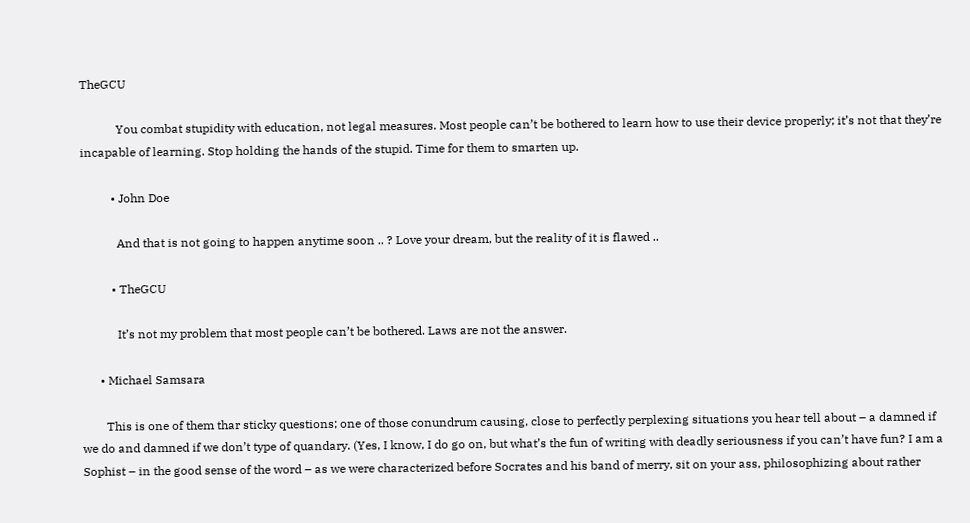TheGCU

            You combat stupidity with education, not legal measures. Most people can’t be bothered to learn how to use their device properly; it’s not that they’re incapable of learning. Stop holding the hands of the stupid. Time for them to smarten up.

          • John Doe

            And that is not going to happen anytime soon .. ? Love your dream, but the reality of it is flawed ..

          • TheGCU

            It’s not my problem that most people can’t be bothered. Laws are not the answer.

      • Michael Samsara

        This is one of them thar sticky questions; one of those conundrum causing, close to perfectly perplexing situations you hear tell about – a damned if we do and damned if we don’t type of quandary. (Yes, I know, I do go on, but what’s the fun of writing with deadly seriousness if you can’t have fun? I am a Sophist – in the good sense of the word – as we were characterized before Socrates and his band of merry, sit on your ass, philosophizing about rather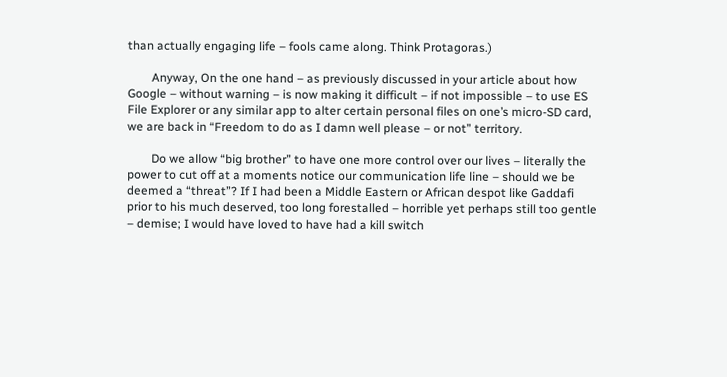than actually engaging life – fools came along. Think Protagoras.)

        Anyway, On the one hand – as previously discussed in your article about how Google – without warning – is now making it difficult – if not impossible – to use ES File Explorer or any similar app to alter certain personal files on one’s micro-SD card, we are back in “Freedom to do as I damn well please – or not” territory.

        Do we allow “big brother” to have one more control over our lives – literally the power to cut off at a moments notice our communication life line – should we be deemed a “threat”? If I had been a Middle Eastern or African despot like Gaddafi prior to his much deserved, too long forestalled – horrible yet perhaps still too gentle – demise; I would have loved to have had a kill switch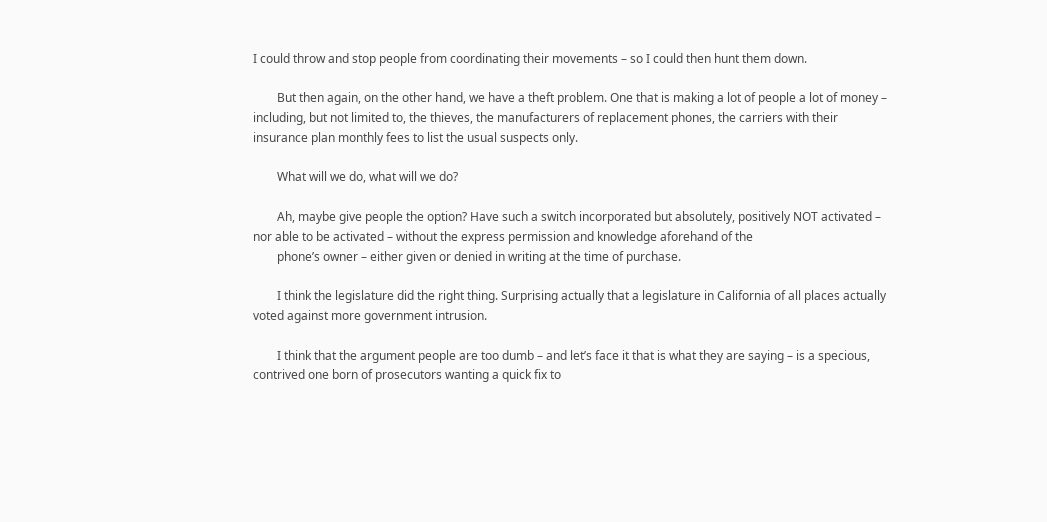I could throw and stop people from coordinating their movements – so I could then hunt them down.

        But then again, on the other hand, we have a theft problem. One that is making a lot of people a lot of money – including, but not limited to, the thieves, the manufacturers of replacement phones, the carriers with their insurance plan monthly fees to list the usual suspects only.

        What will we do, what will we do?

        Ah, maybe give people the option? Have such a switch incorporated but absolutely, positively NOT activated – nor able to be activated – without the express permission and knowledge aforehand of the
        phone’s owner – either given or denied in writing at the time of purchase.

        I think the legislature did the right thing. Surprising actually that a legislature in California of all places actually voted against more government intrusion.

        I think that the argument people are too dumb – and let’s face it that is what they are saying – is a specious, contrived one born of prosecutors wanting a quick fix to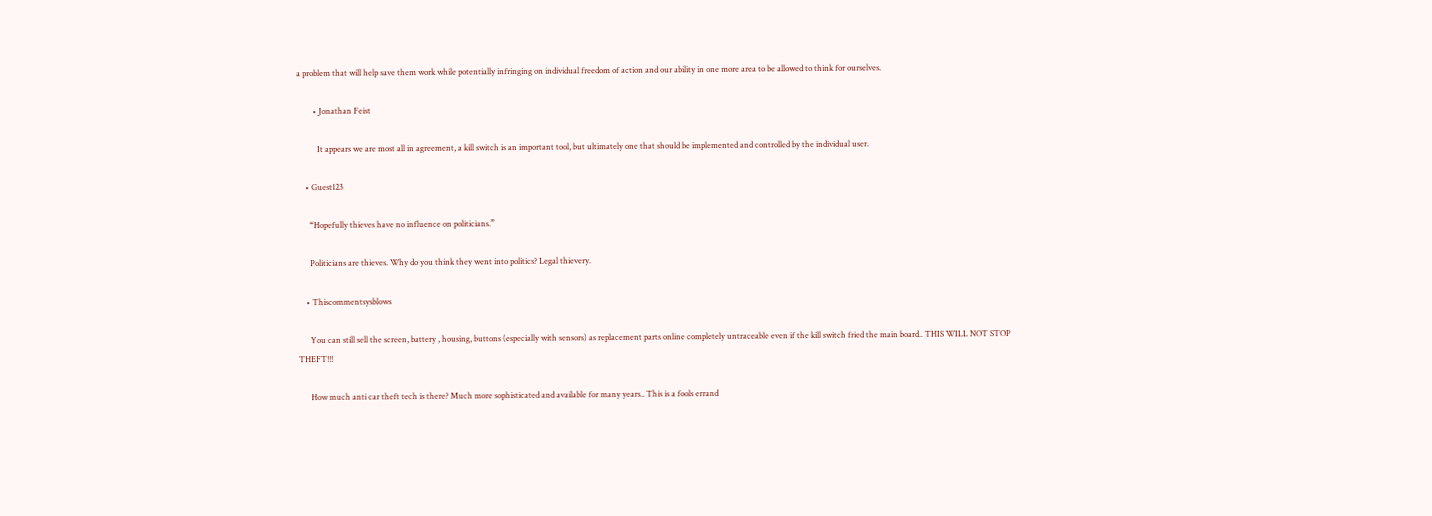a problem that will help save them work while potentially infringing on individual freedom of action and our ability in one more area to be allowed to think for ourselves.

        • Jonathan Feist

          It appears we are most all in agreement, a kill switch is an important tool, but ultimately one that should be implemented and controlled by the individual user.

    • Guest123

      “Hopefully thieves have no influence on politicians.”

      Politicians are thieves. Why do you think they went into politics? Legal thievery.

    • Thiscommentsysblows

      You can still sell the screen, battery , housing, buttons (especially with sensors) as replacement parts online completely untraceable even if the kill switch fried the main board.. THIS WILL NOT STOP THEFT!!!

      How much anti car theft tech is there? Much more sophisticated and available for many years.. This is a fools errand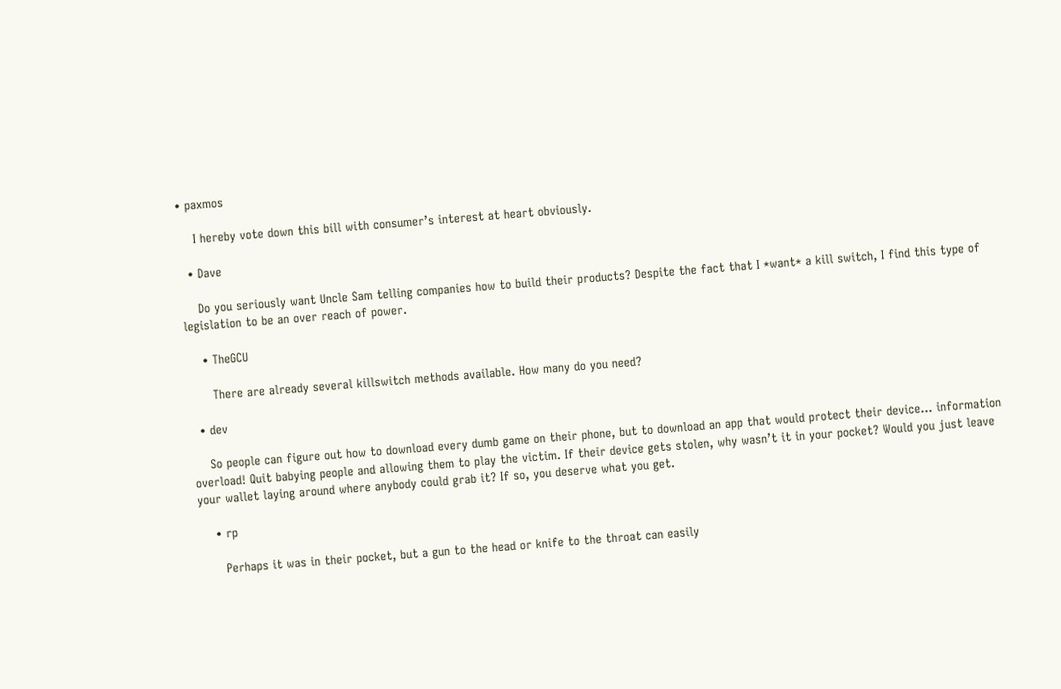• paxmos

    I hereby vote down this bill with consumer’s interest at heart obviously.

  • Dave

    Do you seriously want Uncle Sam telling companies how to build their products? Despite the fact that I *want* a kill switch, I find this type of legislation to be an over reach of power.

    • TheGCU

      There are already several killswitch methods available. How many do you need?

  • dev

    So people can figure out how to download every dumb game on their phone, but to download an app that would protect their device… information overload! Quit babying people and allowing them to play the victim. If their device gets stolen, why wasn’t it in your pocket? Would you just leave your wallet laying around where anybody could grab it? If so, you deserve what you get.

    • rp

      Perhaps it was in their pocket, but a gun to the head or knife to the throat can easily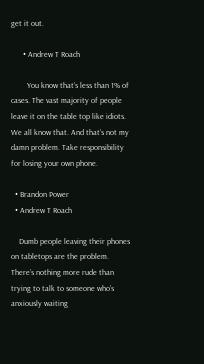get it out.

      • Andrew T Roach

        You know that’s less than 1% of cases. The vast majority of people leave it on the table top like idiots. We all know that. And that’s not my damn problem. Take responsibility for losing your own phone.

  • Brandon Power
  • Andrew T Roach

    Dumb people leaving their phones on tabletops are the problem. There’s nothing more rude than trying to talk to someone who’s anxiously waiting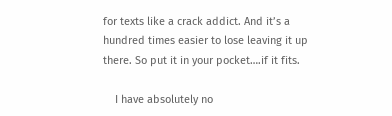for texts like a crack addict. And it’s a hundred times easier to lose leaving it up there. So put it in your pocket….if it fits.

    I have absolutely no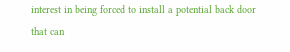interest in being forced to install a potential back door that can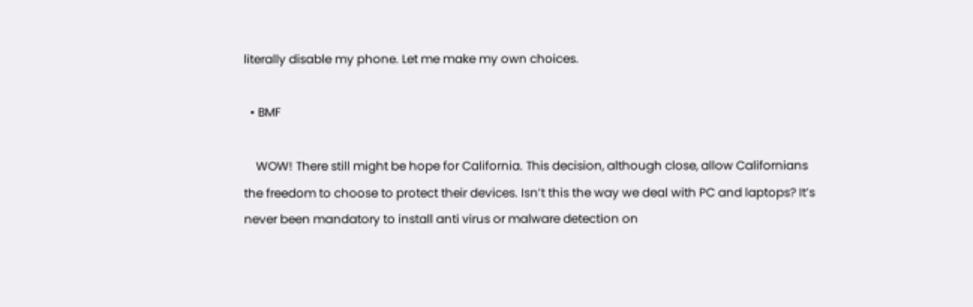literally disable my phone. Let me make my own choices.

  • BMF

    WOW! There still might be hope for California. This decision, although close, allow Californians the freedom to choose to protect their devices. Isn’t this the way we deal with PC and laptops? It’s never been mandatory to install anti virus or malware detection on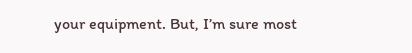your equipment. But, I’m sure most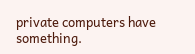private computers have something.